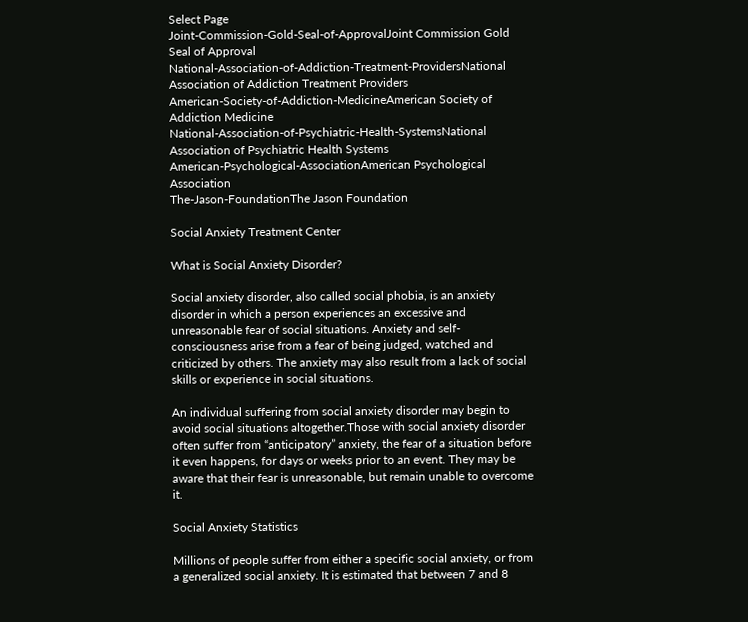Select Page
Joint-Commission-Gold-Seal-of-ApprovalJoint Commission Gold Seal of Approval
National-Association-of-Addiction-Treatment-ProvidersNational Association of Addiction Treatment Providers
American-Society-of-Addiction-MedicineAmerican Society of Addiction Medicine
National-Association-of-Psychiatric-Health-SystemsNational Association of Psychiatric Health Systems
American-Psychological-AssociationAmerican Psychological Association
The-Jason-FoundationThe Jason Foundation

Social Anxiety Treatment Center

What is Social Anxiety Disorder?

Social anxiety disorder, also called social phobia, is an anxiety disorder in which a person experiences an excessive and unreasonable fear of social situations. Anxiety and self-consciousness arise from a fear of being judged, watched and criticized by others. The anxiety may also result from a lack of social skills or experience in social situations.

An individual suffering from social anxiety disorder may begin to avoid social situations altogether.Those with social anxiety disorder often suffer from “anticipatory” anxiety, the fear of a situation before it even happens, for days or weeks prior to an event. They may be aware that their fear is unreasonable, but remain unable to overcome it.

Social Anxiety Statistics

Millions of people suffer from either a specific social anxiety, or from a generalized social anxiety. It is estimated that between 7 and 8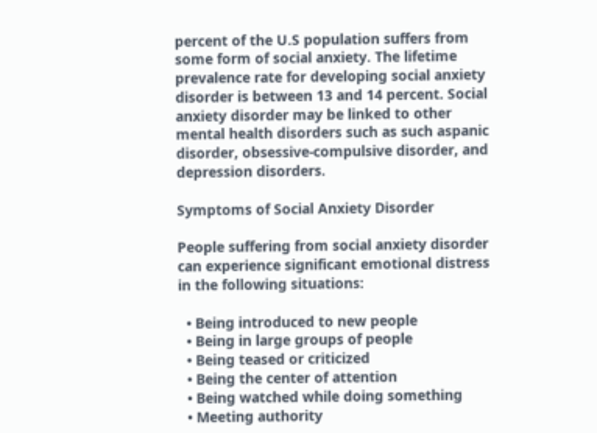percent of the U.S population suffers from some form of social anxiety. The lifetime prevalence rate for developing social anxiety disorder is between 13 and 14 percent. Social anxiety disorder may be linked to other mental health disorders such as such aspanic disorder, obsessive-compulsive disorder, and depression disorders.

Symptoms of Social Anxiety Disorder

People suffering from social anxiety disorder can experience significant emotional distress in the following situations:

  • Being introduced to new people
  • Being in large groups of people
  • Being teased or criticized
  • Being the center of attention
  • Being watched while doing something
  • Meeting authority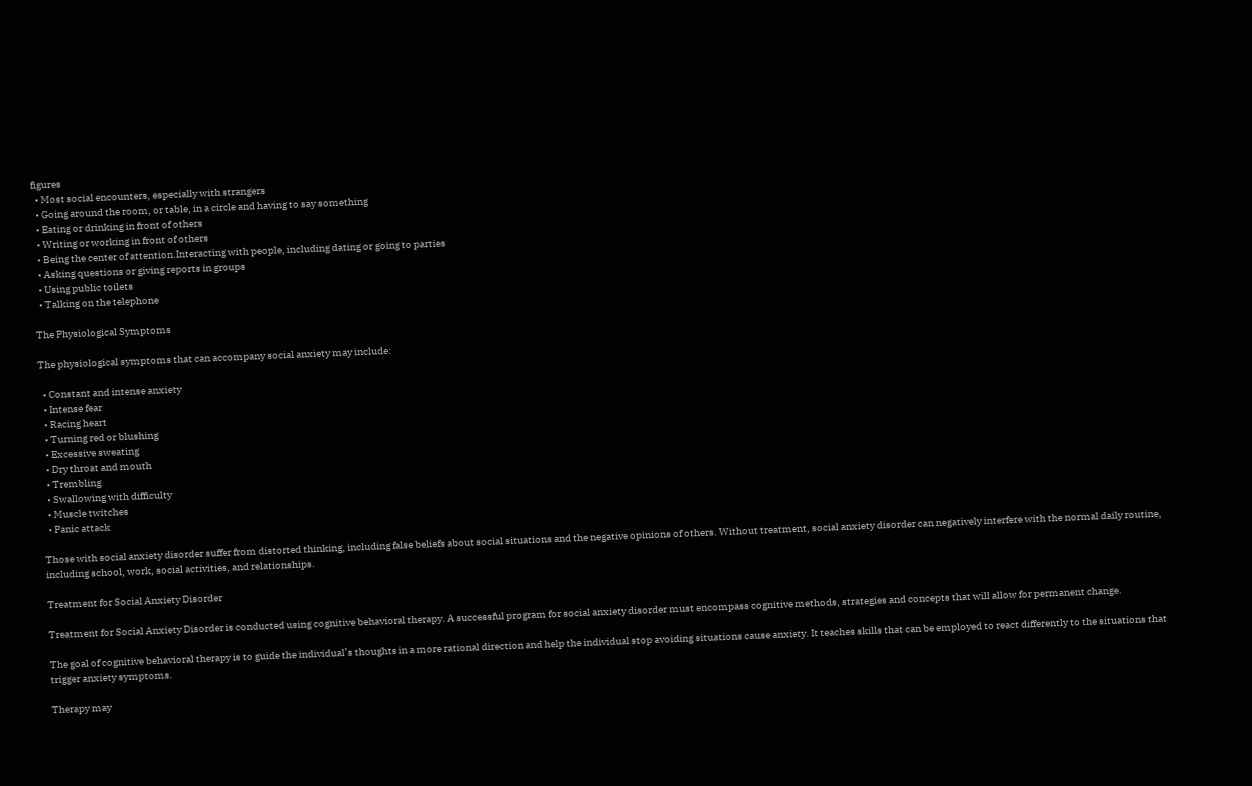figures
  • Most social encounters, especially with strangers
  • Going around the room, or table, in a circle and having to say something
  • Eating or drinking in front of others
  • Writing or working in front of others
  • Being the center of attention.Interacting with people, including dating or going to parties
  • Asking questions or giving reports in groups
  • Using public toilets
  • Talking on the telephone

The Physiological Symptoms

The physiological symptoms that can accompany social anxiety may include:

  • Constant and intense anxiety
  • Intense fear
  • Racing heart
  • Turning red or blushing
  • Excessive sweating
  • Dry throat and mouth
  • Trembling
  • Swallowing with difficulty
  • Muscle twitches
  • Panic attack

Those with social anxiety disorder suffer from distorted thinking, including false beliefs about social situations and the negative opinions of others. Without treatment, social anxiety disorder can negatively interfere with the normal daily routine, including school, work, social activities, and relationships.

Treatment for Social Anxiety Disorder

Treatment for Social Anxiety Disorder is conducted using cognitive behavioral therapy. A successful program for social anxiety disorder must encompass cognitive methods, strategies and concepts that will allow for permanent change.

The goal of cognitive behavioral therapy is to guide the individual’s thoughts in a more rational direction and help the individual stop avoiding situations cause anxiety. It teaches skills that can be employed to react differently to the situations that trigger anxiety symptoms.

Therapy may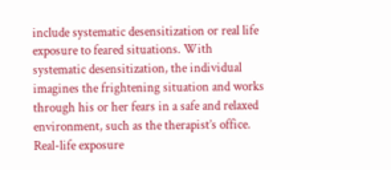include systematic desensitization or real life exposure to feared situations. With systematic desensitization, the individual imagines the frightening situation and works through his or her fears in a safe and relaxed environment, such as the therapist’s office. Real-life exposure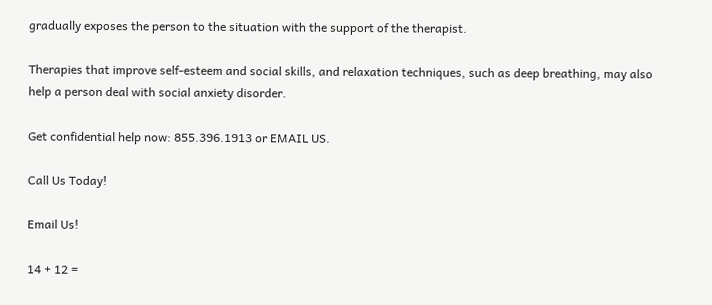gradually exposes the person to the situation with the support of the therapist.

Therapies that improve self-esteem and social skills, and relaxation techniques, such as deep breathing, may also help a person deal with social anxiety disorder.

Get confidential help now: 855.396.1913 or EMAIL US.

Call Us Today!

Email Us!

14 + 12 =